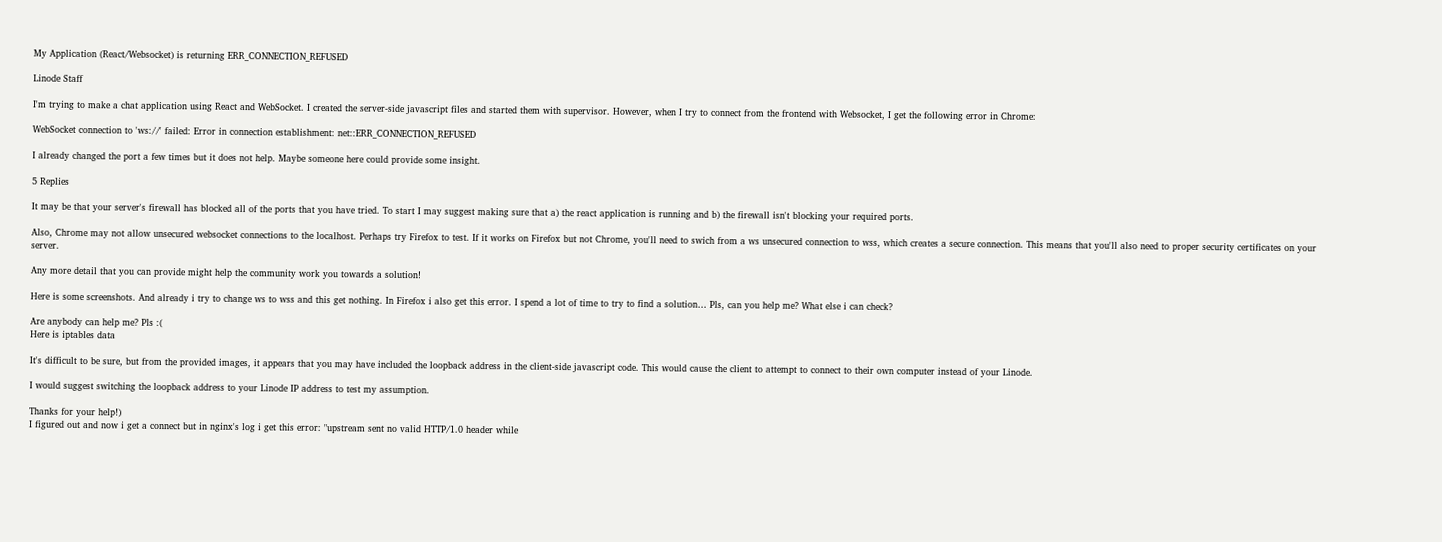My Application (React/Websocket) is returning ERR_CONNECTION_REFUSED

Linode Staff

I'm trying to make a chat application using React and WebSocket. I created the server-side javascript files and started them with supervisor. However, when I try to connect from the frontend with Websocket, I get the following error in Chrome:

WebSocket connection to 'ws://' failed: Error in connection establishment: net::ERR_CONNECTION_REFUSED

I already changed the port a few times but it does not help. Maybe someone here could provide some insight.

5 Replies

It may be that your server's firewall has blocked all of the ports that you have tried. To start I may suggest making sure that a) the react application is running and b) the firewall isn't blocking your required ports.

Also, Chrome may not allow unsecured websocket connections to the localhost. Perhaps try Firefox to test. If it works on Firefox but not Chrome, you'll need to swich from a ws unsecured connection to wss, which creates a secure connection. This means that you'll also need to proper security certificates on your server.

Any more detail that you can provide might help the community work you towards a solution!

Here is some screenshots. And already i try to change ws to wss and this get nothing. In Firefox i also get this error. I spend a lot of time to try to find a solution… Pls, can you help me? What else i can check?

Are anybody can help me? Pls :(
Here is iptables data

It's difficult to be sure, but from the provided images, it appears that you may have included the loopback address in the client-side javascript code. This would cause the client to attempt to connect to their own computer instead of your Linode.

I would suggest switching the loopback address to your Linode IP address to test my assumption.

Thanks for your help!)
I figured out and now i get a connect but in nginx's log i get this error: "upstream sent no valid HTTP/1.0 header while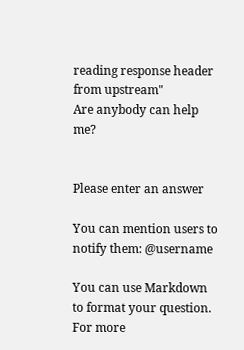reading response header from upstream"
Are anybody can help me?


Please enter an answer

You can mention users to notify them: @username

You can use Markdown to format your question. For more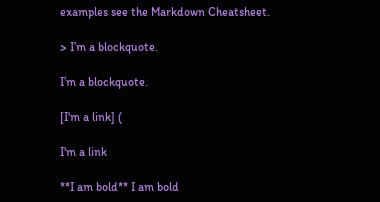examples see the Markdown Cheatsheet.

> I’m a blockquote.

I’m a blockquote.

[I'm a link] (

I'm a link

**I am bold** I am bold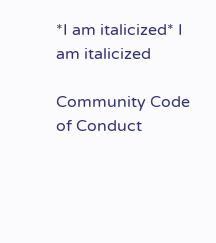*I am italicized* I am italicized

Community Code of Conduct